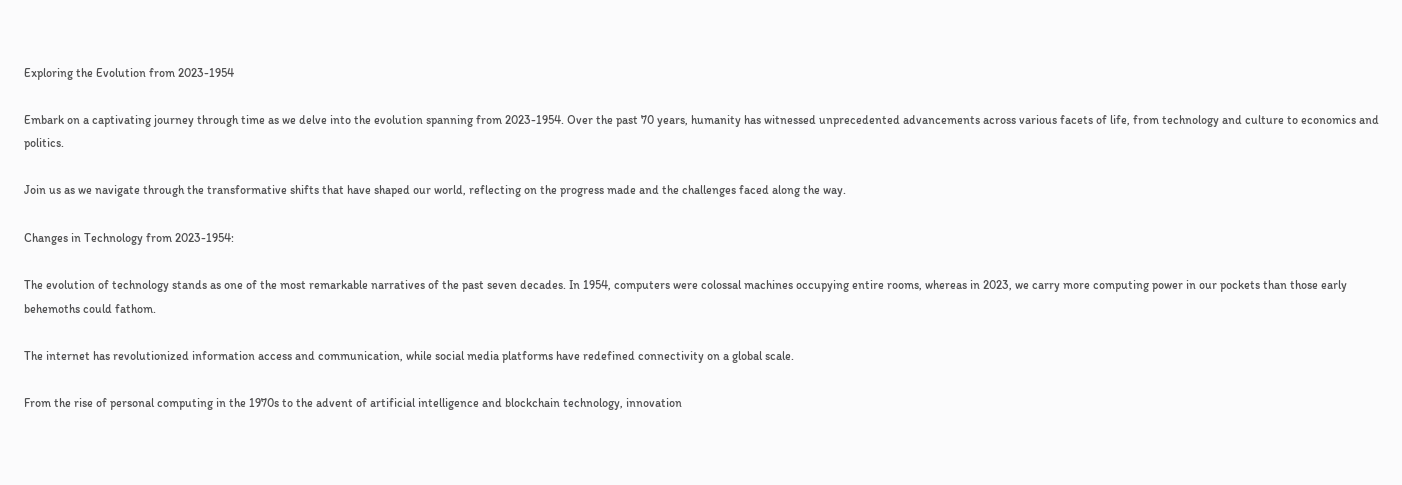Exploring the Evolution from 2023-1954

Embark on a captivating journey through time as we delve into the evolution spanning from 2023-1954. Over the past 70 years, humanity has witnessed unprecedented advancements across various facets of life, from technology and culture to economics and politics.

Join us as we navigate through the transformative shifts that have shaped our world, reflecting on the progress made and the challenges faced along the way.

Changes in Technology from 2023-1954:

The evolution of technology stands as one of the most remarkable narratives of the past seven decades. In 1954, computers were colossal machines occupying entire rooms, whereas in 2023, we carry more computing power in our pockets than those early behemoths could fathom.

The internet has revolutionized information access and communication, while social media platforms have redefined connectivity on a global scale.

From the rise of personal computing in the 1970s to the advent of artificial intelligence and blockchain technology, innovation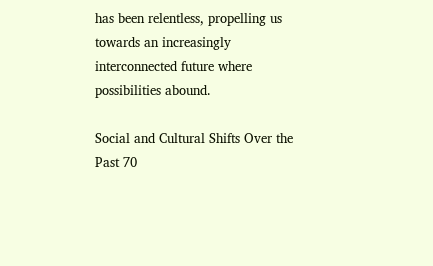has been relentless, propelling us towards an increasingly interconnected future where possibilities abound.

Social and Cultural Shifts Over the Past 70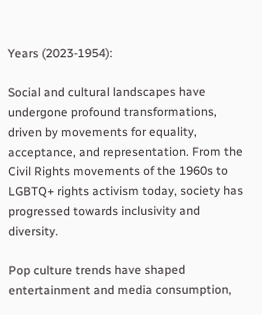Years (2023-1954):

Social and cultural landscapes have undergone profound transformations, driven by movements for equality, acceptance, and representation. From the Civil Rights movements of the 1960s to LGBTQ+ rights activism today, society has progressed towards inclusivity and diversity.

Pop culture trends have shaped entertainment and media consumption,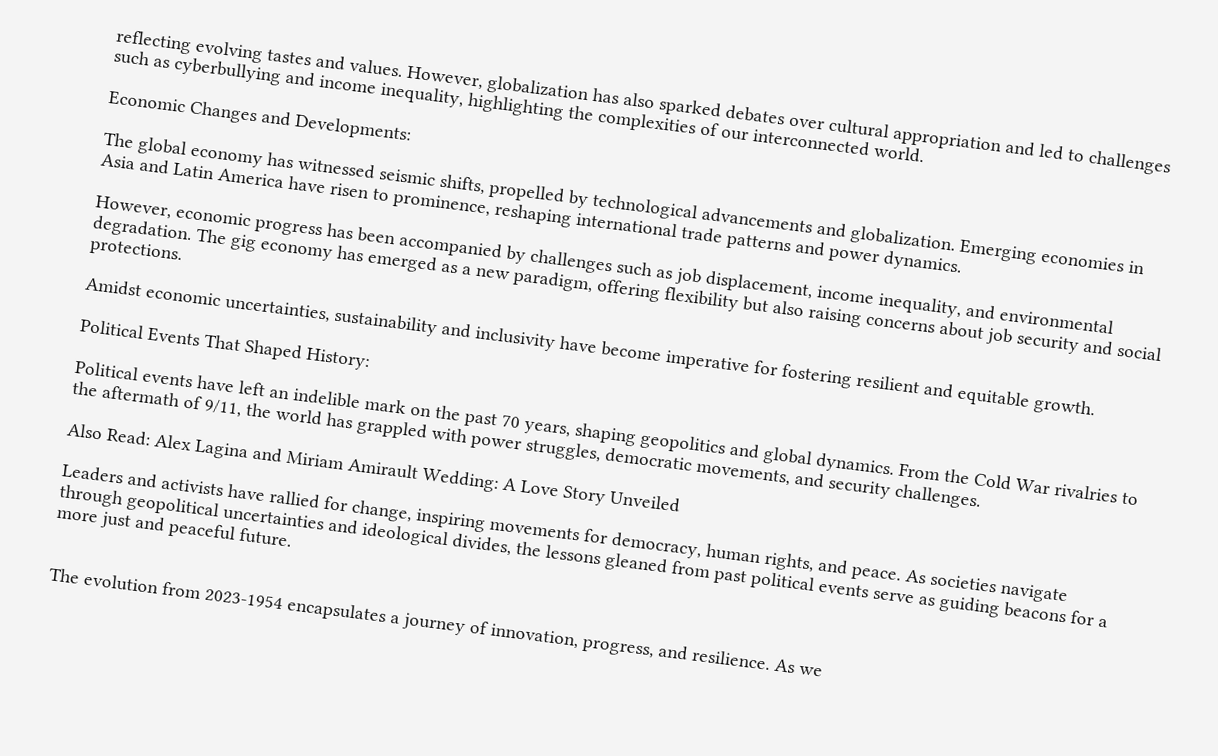reflecting evolving tastes and values. However, globalization has also sparked debates over cultural appropriation and led to challenges such as cyberbullying and income inequality, highlighting the complexities of our interconnected world.

Economic Changes and Developments:

The global economy has witnessed seismic shifts, propelled by technological advancements and globalization. Emerging economies in Asia and Latin America have risen to prominence, reshaping international trade patterns and power dynamics.

However, economic progress has been accompanied by challenges such as job displacement, income inequality, and environmental degradation. The gig economy has emerged as a new paradigm, offering flexibility but also raising concerns about job security and social protections.

Amidst economic uncertainties, sustainability and inclusivity have become imperative for fostering resilient and equitable growth.

Political Events That Shaped History:

Political events have left an indelible mark on the past 70 years, shaping geopolitics and global dynamics. From the Cold War rivalries to the aftermath of 9/11, the world has grappled with power struggles, democratic movements, and security challenges.

Also Read: Alex Lagina and Miriam Amirault Wedding: A Love Story Unveiled

Leaders and activists have rallied for change, inspiring movements for democracy, human rights, and peace. As societies navigate through geopolitical uncertainties and ideological divides, the lessons gleaned from past political events serve as guiding beacons for a more just and peaceful future.


The evolution from 2023-1954 encapsulates a journey of innovation, progress, and resilience. As we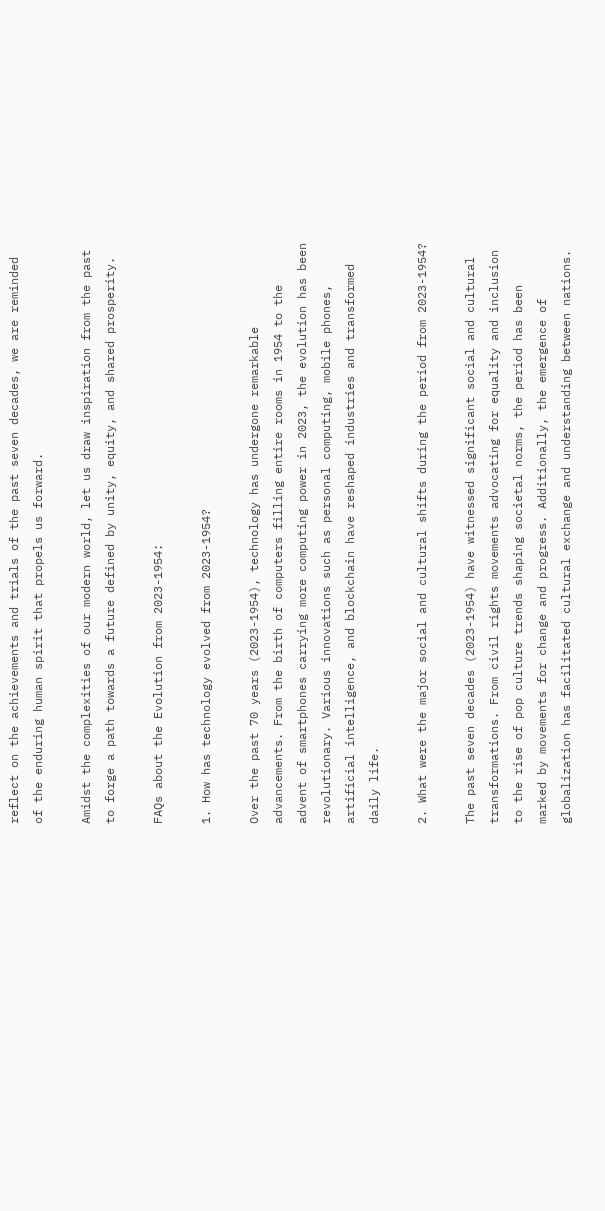reflect on the achievements and trials of the past seven decades, we are reminded of the enduring human spirit that propels us forward.

Amidst the complexities of our modern world, let us draw inspiration from the past to forge a path towards a future defined by unity, equity, and shared prosperity.

FAQs about the Evolution from 2023-1954:

1. How has technology evolved from 2023-1954?

Over the past 70 years (2023-1954), technology has undergone remarkable advancements. From the birth of computers filling entire rooms in 1954 to the advent of smartphones carrying more computing power in 2023, the evolution has been revolutionary. Various innovations such as personal computing, mobile phones, artificial intelligence, and blockchain have reshaped industries and transformed daily life.

2. What were the major social and cultural shifts during the period from 2023-1954?

The past seven decades (2023-1954) have witnessed significant social and cultural transformations. From civil rights movements advocating for equality and inclusion to the rise of pop culture trends shaping societal norms, the period has been marked by movements for change and progress. Additionally, the emergence of globalization has facilitated cultural exchange and understanding between nations.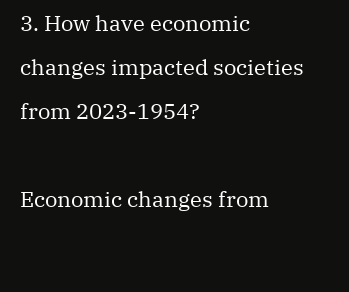3. How have economic changes impacted societies from 2023-1954?

Economic changes from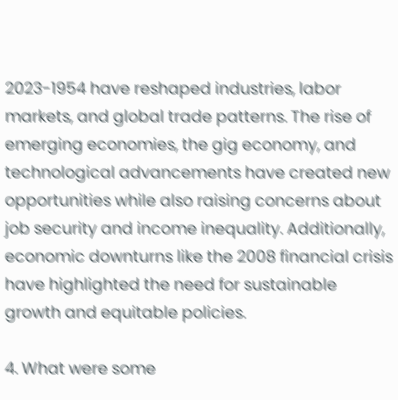2023-1954 have reshaped industries, labor markets, and global trade patterns. The rise of emerging economies, the gig economy, and technological advancements have created new opportunities while also raising concerns about job security and income inequality. Additionally, economic downturns like the 2008 financial crisis have highlighted the need for sustainable growth and equitable policies.

4. What were some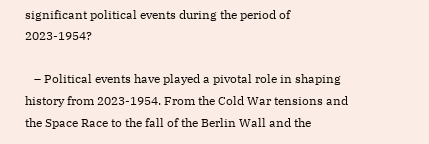significant political events during the period of 2023-1954?

   – Political events have played a pivotal role in shaping history from 2023-1954. From the Cold War tensions and the Space Race to the fall of the Berlin Wall and the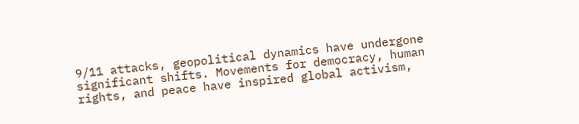9/11 attacks, geopolitical dynamics have undergone significant shifts. Movements for democracy, human rights, and peace have inspired global activism,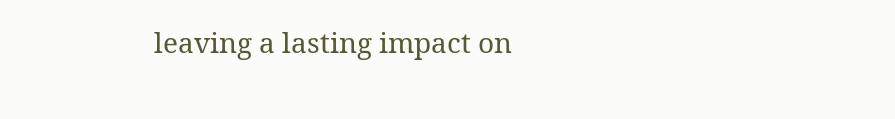leaving a lasting impact on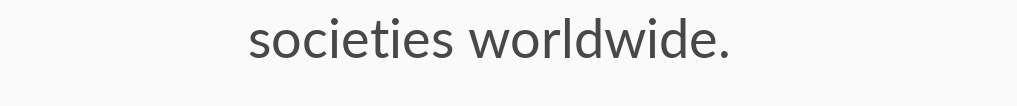societies worldwide.